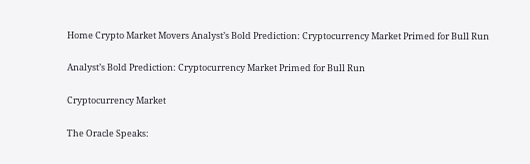Home Crypto Market Movers Analyst’s Bold Prediction: Cryptocurrency Market Primed for Bull Run

Analyst’s Bold Prediction: Cryptocurrency Market Primed for Bull Run

Cryptocurrency Market

The Oracle Speaks: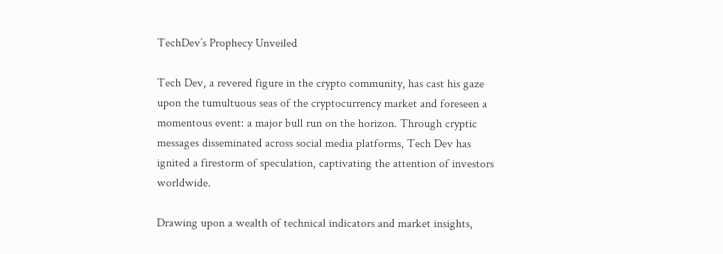TechDev’s Prophecy Unveiled

Tech Dev, a revered figure in the crypto community, has cast his gaze upon the tumultuous seas of the cryptocurrency market and foreseen a momentous event: a major bull run on the horizon. Through cryptic messages disseminated across social media platforms, Tech Dev has ignited a firestorm of speculation, captivating the attention of investors worldwide.

Drawing upon a wealth of technical indicators and market insights,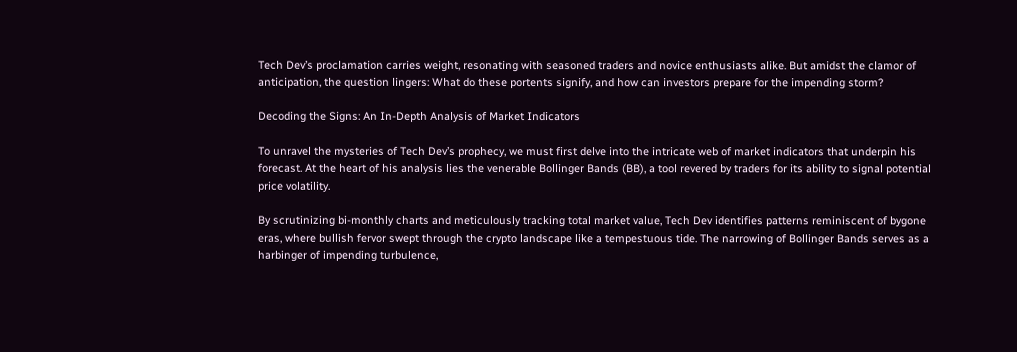Tech Dev’s proclamation carries weight, resonating with seasoned traders and novice enthusiasts alike. But amidst the clamor of anticipation, the question lingers: What do these portents signify, and how can investors prepare for the impending storm?

Decoding the Signs: An In-Depth Analysis of Market Indicators

To unravel the mysteries of Tech Dev’s prophecy, we must first delve into the intricate web of market indicators that underpin his forecast. At the heart of his analysis lies the venerable Bollinger Bands (BB), a tool revered by traders for its ability to signal potential price volatility.

By scrutinizing bi-monthly charts and meticulously tracking total market value, Tech Dev identifies patterns reminiscent of bygone eras, where bullish fervor swept through the crypto landscape like a tempestuous tide. The narrowing of Bollinger Bands serves as a harbinger of impending turbulence,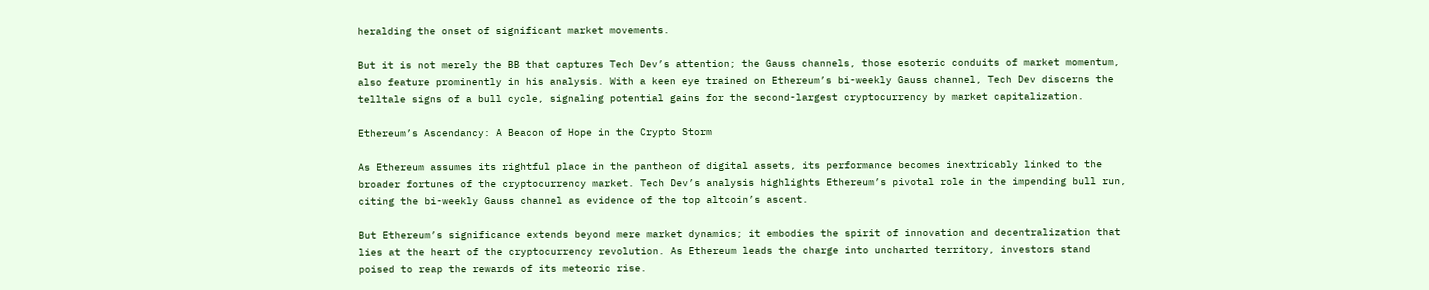heralding the onset of significant market movements.

But it is not merely the BB that captures Tech Dev’s attention; the Gauss channels, those esoteric conduits of market momentum, also feature prominently in his analysis. With a keen eye trained on Ethereum’s bi-weekly Gauss channel, Tech Dev discerns the telltale signs of a bull cycle, signaling potential gains for the second-largest cryptocurrency by market capitalization.

Ethereum’s Ascendancy: A Beacon of Hope in the Crypto Storm

As Ethereum assumes its rightful place in the pantheon of digital assets, its performance becomes inextricably linked to the broader fortunes of the cryptocurrency market. Tech Dev’s analysis highlights Ethereum’s pivotal role in the impending bull run, citing the bi-weekly Gauss channel as evidence of the top altcoin’s ascent.

But Ethereum’s significance extends beyond mere market dynamics; it embodies the spirit of innovation and decentralization that lies at the heart of the cryptocurrency revolution. As Ethereum leads the charge into uncharted territory, investors stand poised to reap the rewards of its meteoric rise.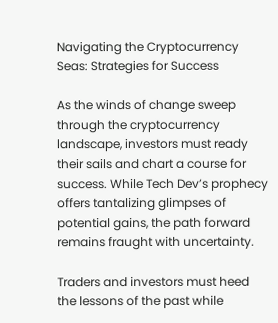Navigating the Cryptocurrency Seas: Strategies for Success

As the winds of change sweep through the cryptocurrency landscape, investors must ready their sails and chart a course for success. While Tech Dev’s prophecy offers tantalizing glimpses of potential gains, the path forward remains fraught with uncertainty.

Traders and investors must heed the lessons of the past while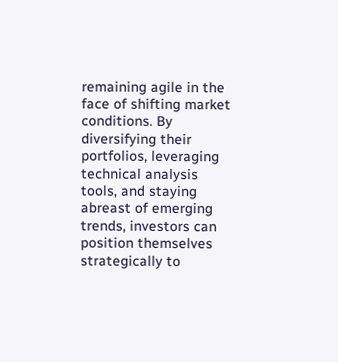remaining agile in the face of shifting market conditions. By diversifying their portfolios, leveraging technical analysis tools, and staying abreast of emerging trends, investors can position themselves strategically to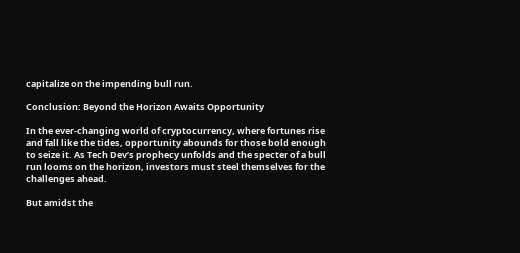capitalize on the impending bull run.

Conclusion: Beyond the Horizon Awaits Opportunity

In the ever-changing world of cryptocurrency, where fortunes rise and fall like the tides, opportunity abounds for those bold enough to seize it. As Tech Dev’s prophecy unfolds and the specter of a bull run looms on the horizon, investors must steel themselves for the challenges ahead.

But amidst the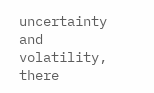uncertainty and volatility, there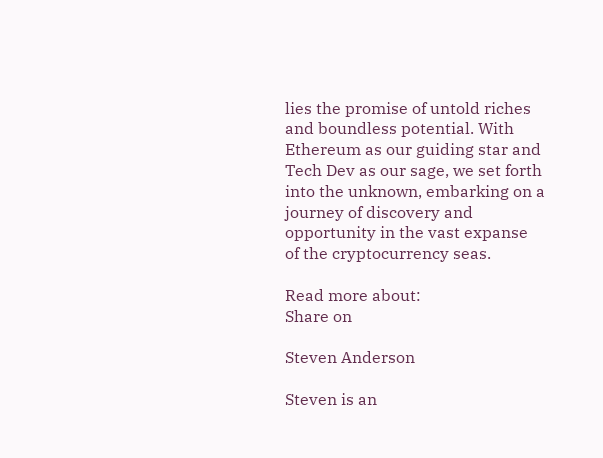lies the promise of untold riches and boundless potential. With Ethereum as our guiding star and Tech Dev as our sage, we set forth into the unknown, embarking on a journey of discovery and opportunity in the vast expanse of the cryptocurrency seas.

Read more about:
Share on

Steven Anderson

Steven is an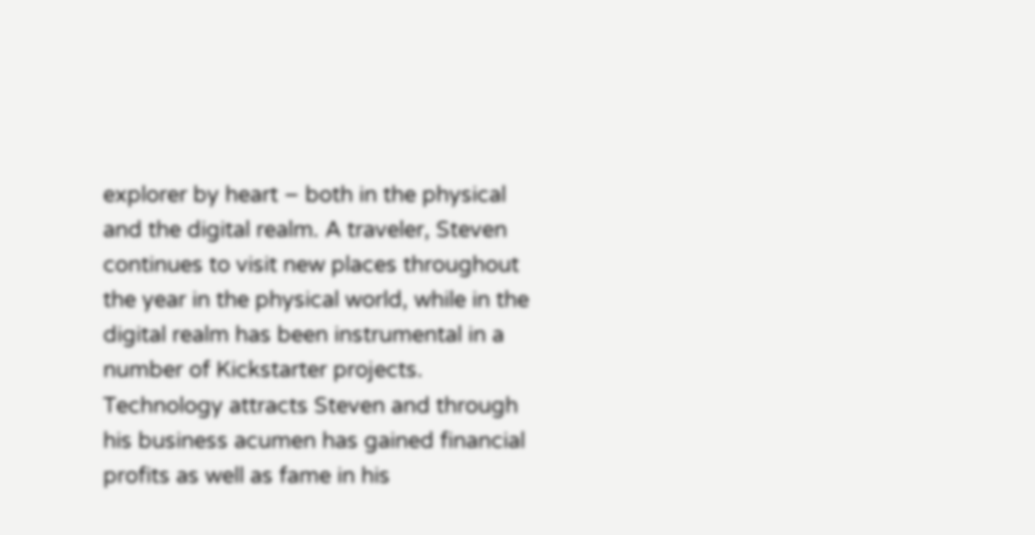explorer by heart – both in the physical and the digital realm. A traveler, Steven continues to visit new places throughout the year in the physical world, while in the digital realm has been instrumental in a number of Kickstarter projects. Technology attracts Steven and through his business acumen has gained financial profits as well as fame in his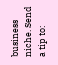business niche. Send a tip to: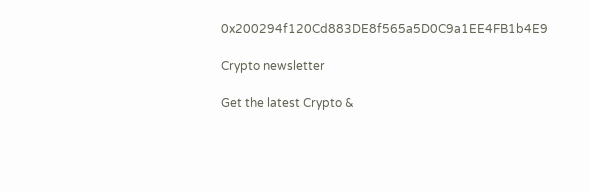0x200294f120Cd883DE8f565a5D0C9a1EE4FB1b4E9

Crypto newsletter

Get the latest Crypto &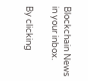Blockchain News in your inbox.

By clicking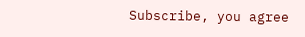Subscribe, you agree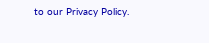to our Privacy Policy.